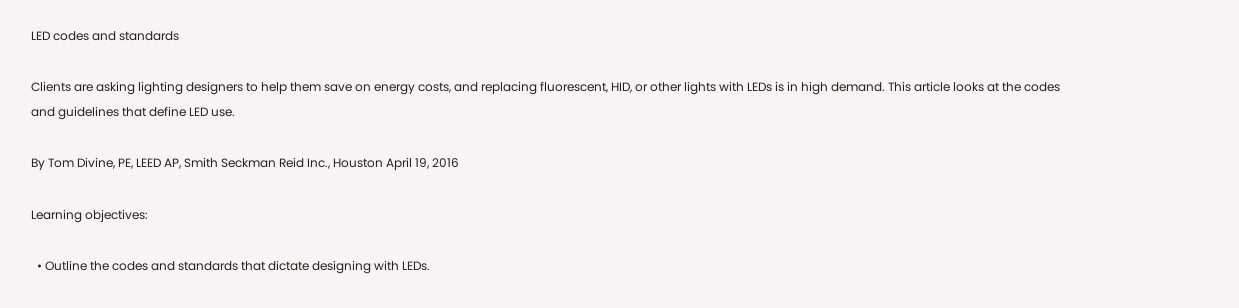LED codes and standards

Clients are asking lighting designers to help them save on energy costs, and replacing fluorescent, HID, or other lights with LEDs is in high demand. This article looks at the codes and guidelines that define LED use.

By Tom Divine, PE, LEED AP, Smith Seckman Reid Inc., Houston April 19, 2016

Learning objectives:

  • Outline the codes and standards that dictate designing with LEDs.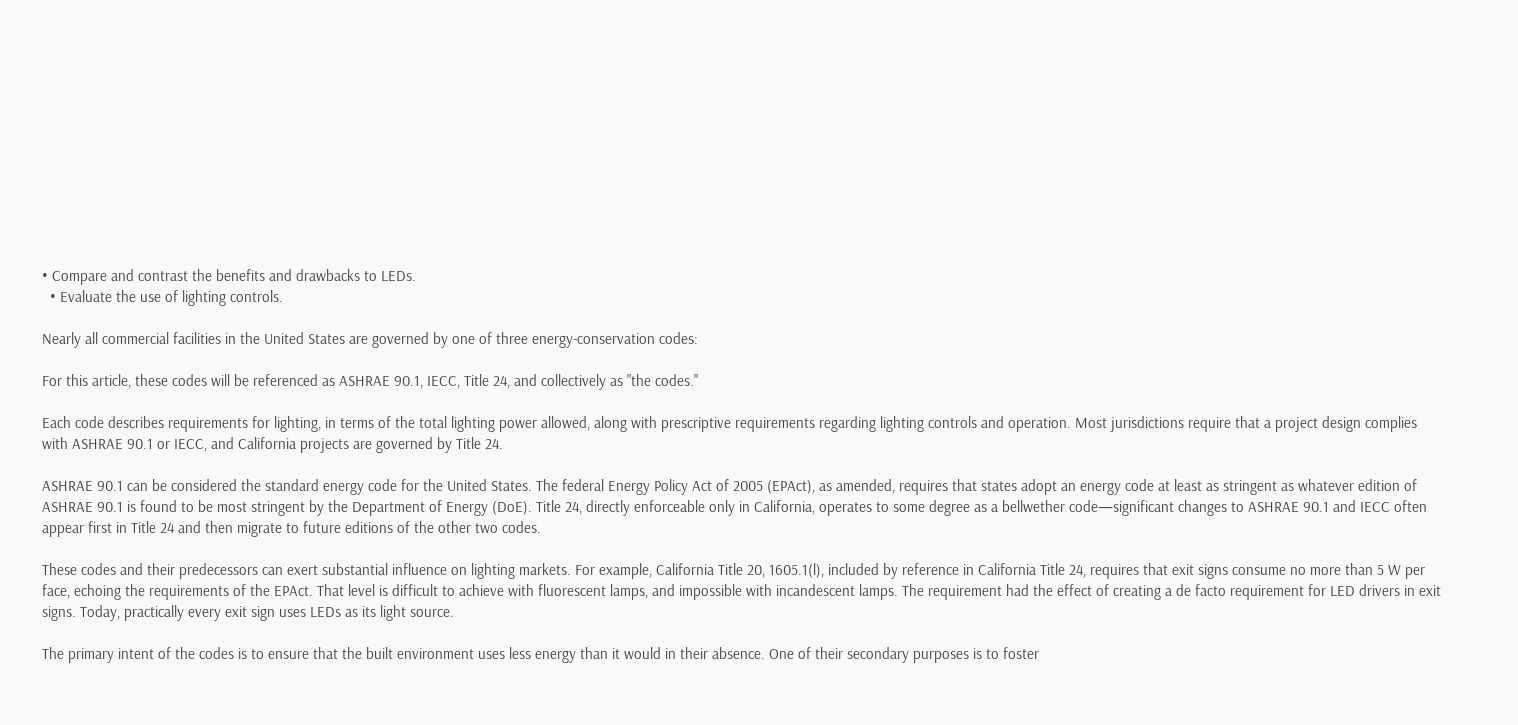• Compare and contrast the benefits and drawbacks to LEDs.
  • Evaluate the use of lighting controls.

Nearly all commercial facilities in the United States are governed by one of three energy-conservation codes:

For this article, these codes will be referenced as ASHRAE 90.1, IECC, Title 24, and collectively as "the codes."

Each code describes requirements for lighting, in terms of the total lighting power allowed, along with prescriptive requirements regarding lighting controls and operation. Most jurisdictions require that a project design complies with ASHRAE 90.1 or IECC, and California projects are governed by Title 24.

ASHRAE 90.1 can be considered the standard energy code for the United States. The federal Energy Policy Act of 2005 (EPAct), as amended, requires that states adopt an energy code at least as stringent as whatever edition of ASHRAE 90.1 is found to be most stringent by the Department of Energy (DoE). Title 24, directly enforceable only in California, operates to some degree as a bellwether code—significant changes to ASHRAE 90.1 and IECC often appear first in Title 24 and then migrate to future editions of the other two codes.

These codes and their predecessors can exert substantial influence on lighting markets. For example, California Title 20, 1605.1(l), included by reference in California Title 24, requires that exit signs consume no more than 5 W per face, echoing the requirements of the EPAct. That level is difficult to achieve with fluorescent lamps, and impossible with incandescent lamps. The requirement had the effect of creating a de facto requirement for LED drivers in exit signs. Today, practically every exit sign uses LEDs as its light source.

The primary intent of the codes is to ensure that the built environment uses less energy than it would in their absence. One of their secondary purposes is to foster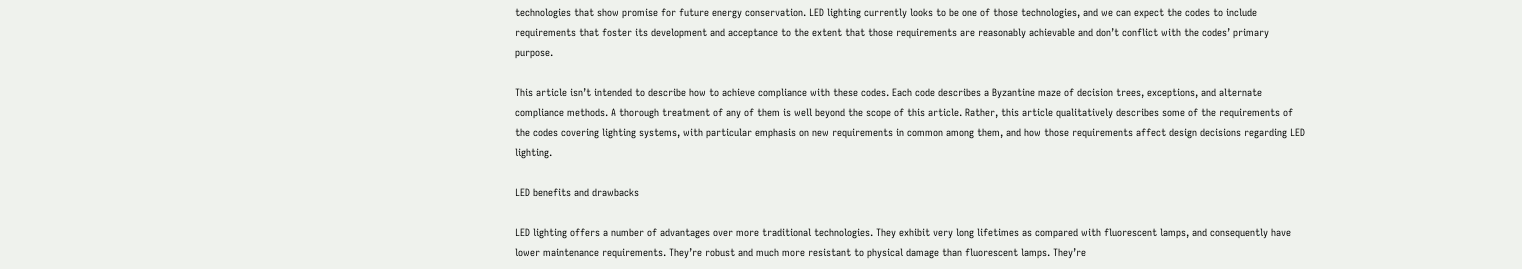technologies that show promise for future energy conservation. LED lighting currently looks to be one of those technologies, and we can expect the codes to include requirements that foster its development and acceptance to the extent that those requirements are reasonably achievable and don’t conflict with the codes’ primary purpose.

This article isn’t intended to describe how to achieve compliance with these codes. Each code describes a Byzantine maze of decision trees, exceptions, and alternate compliance methods. A thorough treatment of any of them is well beyond the scope of this article. Rather, this article qualitatively describes some of the requirements of the codes covering lighting systems, with particular emphasis on new requirements in common among them, and how those requirements affect design decisions regarding LED lighting.

LED benefits and drawbacks

LED lighting offers a number of advantages over more traditional technologies. They exhibit very long lifetimes as compared with fluorescent lamps, and consequently have lower maintenance requirements. They’re robust and much more resistant to physical damage than fluorescent lamps. They’re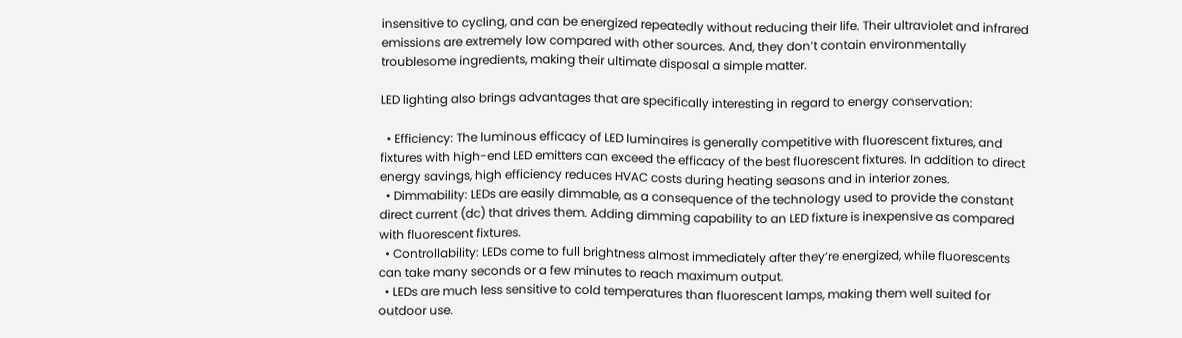insensitive to cycling, and can be energized repeatedly without reducing their life. Their ultraviolet and infrared emissions are extremely low compared with other sources. And, they don’t contain environmentally troublesome ingredients, making their ultimate disposal a simple matter.

LED lighting also brings advantages that are specifically interesting in regard to energy conservation:

  • Efficiency: The luminous efficacy of LED luminaires is generally competitive with fluorescent fixtures, and fixtures with high-end LED emitters can exceed the efficacy of the best fluorescent fixtures. In addition to direct energy savings, high efficiency reduces HVAC costs during heating seasons and in interior zones.
  • Dimmability: LEDs are easily dimmable, as a consequence of the technology used to provide the constant direct current (dc) that drives them. Adding dimming capability to an LED fixture is inexpensive as compared with fluorescent fixtures.
  • Controllability: LEDs come to full brightness almost immediately after they’re energized, while fluorescents can take many seconds or a few minutes to reach maximum output.
  • LEDs are much less sensitive to cold temperatures than fluorescent lamps, making them well suited for outdoor use.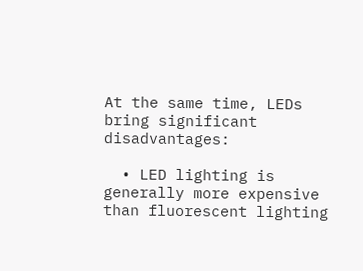At the same time, LEDs bring significant disadvantages:

  • LED lighting is generally more expensive than fluorescent lighting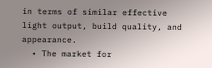in terms of similar effective light output, build quality, and appearance.
  • The market for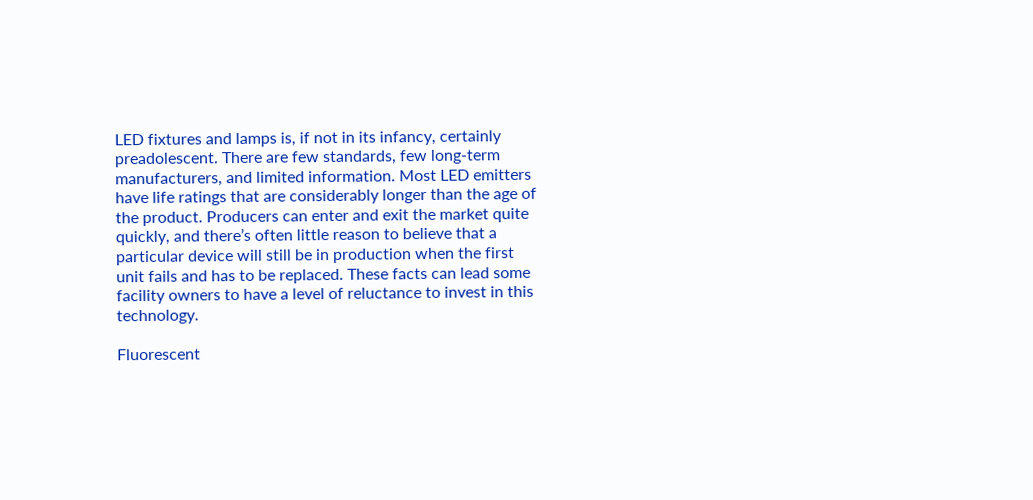LED fixtures and lamps is, if not in its infancy, certainly preadolescent. There are few standards, few long-term manufacturers, and limited information. Most LED emitters have life ratings that are considerably longer than the age of the product. Producers can enter and exit the market quite quickly, and there’s often little reason to believe that a particular device will still be in production when the first unit fails and has to be replaced. These facts can lead some facility owners to have a level of reluctance to invest in this technology.

Fluorescent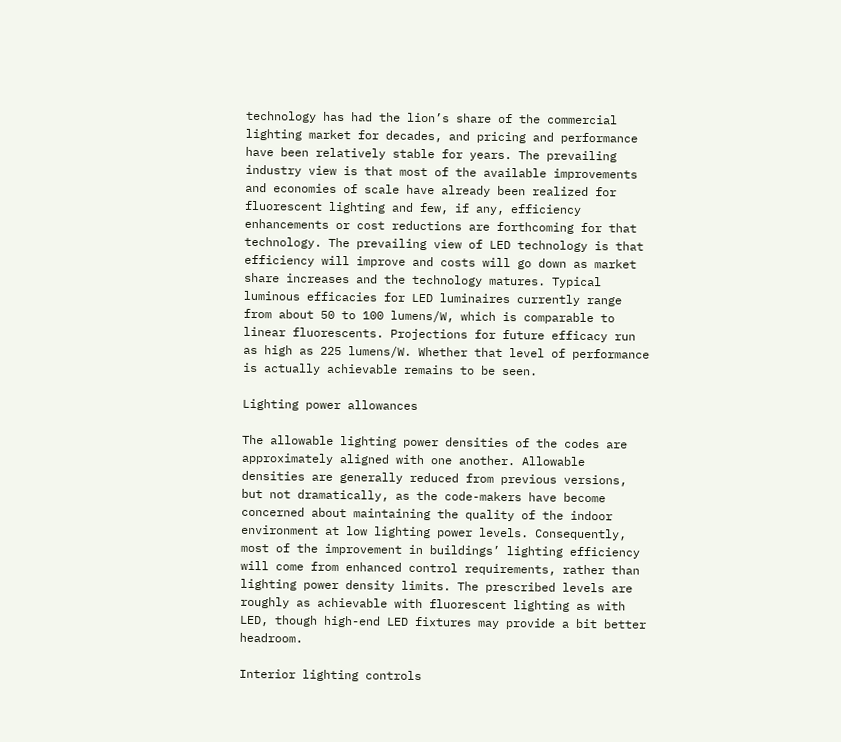technology has had the lion’s share of the commercial lighting market for decades, and pricing and performance have been relatively stable for years. The prevailing industry view is that most of the available improvements and economies of scale have already been realized for fluorescent lighting and few, if any, efficiency enhancements or cost reductions are forthcoming for that technology. The prevailing view of LED technology is that efficiency will improve and costs will go down as market share increases and the technology matures. Typical luminous efficacies for LED luminaires currently range from about 50 to 100 lumens/W, which is comparable to linear fluorescents. Projections for future efficacy run as high as 225 lumens/W. Whether that level of performance is actually achievable remains to be seen.

Lighting power allowances

The allowable lighting power densities of the codes are approximately aligned with one another. Allowable densities are generally reduced from previous versions, but not dramatically, as the code-makers have become concerned about maintaining the quality of the indoor environment at low lighting power levels. Consequently, most of the improvement in buildings’ lighting efficiency will come from enhanced control requirements, rather than lighting power density limits. The prescribed levels are roughly as achievable with fluorescent lighting as with LED, though high-end LED fixtures may provide a bit better headroom.

Interior lighting controls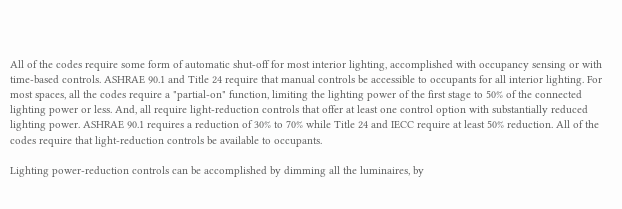All of the codes require some form of automatic shut-off for most interior lighting, accomplished with occupancy sensing or with time-based controls. ASHRAE 90.1 and Title 24 require that manual controls be accessible to occupants for all interior lighting. For most spaces, all the codes require a "partial-on" function, limiting the lighting power of the first stage to 50% of the connected lighting power or less. And, all require light-reduction controls that offer at least one control option with substantially reduced lighting power. ASHRAE 90.1 requires a reduction of 30% to 70% while Title 24 and IECC require at least 50% reduction. All of the codes require that light-reduction controls be available to occupants.

Lighting power-reduction controls can be accomplished by dimming all the luminaires, by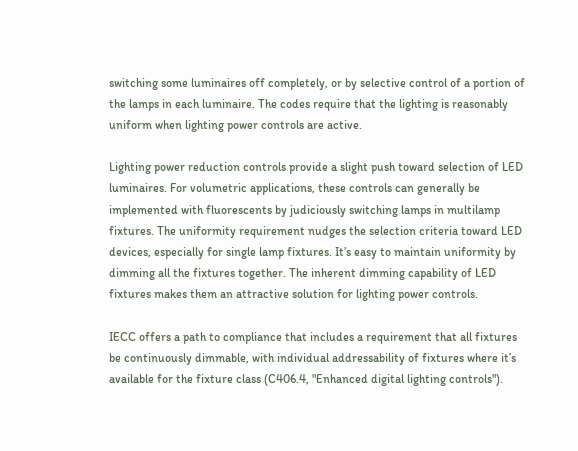switching some luminaires off completely, or by selective control of a portion of the lamps in each luminaire. The codes require that the lighting is reasonably uniform when lighting power controls are active.

Lighting power reduction controls provide a slight push toward selection of LED luminaires. For volumetric applications, these controls can generally be implemented with fluorescents by judiciously switching lamps in multilamp fixtures. The uniformity requirement nudges the selection criteria toward LED devices, especially for single lamp fixtures. It’s easy to maintain uniformity by dimming all the fixtures together. The inherent dimming capability of LED fixtures makes them an attractive solution for lighting power controls.

IECC offers a path to compliance that includes a requirement that all fixtures be continuously dimmable, with individual addressability of fixtures where it’s available for the fixture class (C406.4, "Enhanced digital lighting controls").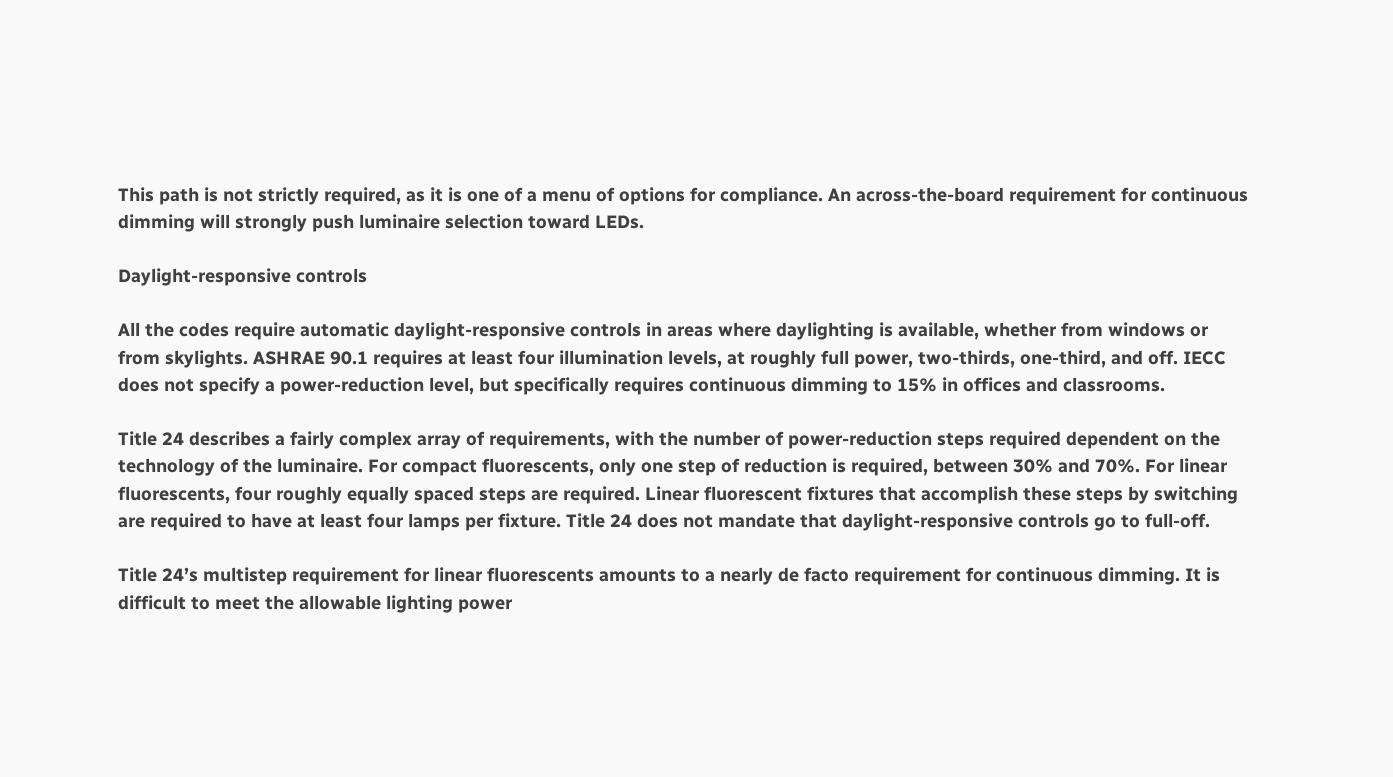This path is not strictly required, as it is one of a menu of options for compliance. An across-the-board requirement for continuous dimming will strongly push luminaire selection toward LEDs.

Daylight-responsive controls

All the codes require automatic daylight-responsive controls in areas where daylighting is available, whether from windows or from skylights. ASHRAE 90.1 requires at least four illumination levels, at roughly full power, two-thirds, one-third, and off. IECC does not specify a power-reduction level, but specifically requires continuous dimming to 15% in offices and classrooms.

Title 24 describes a fairly complex array of requirements, with the number of power-reduction steps required dependent on the technology of the luminaire. For compact fluorescents, only one step of reduction is required, between 30% and 70%. For linear fluorescents, four roughly equally spaced steps are required. Linear fluorescent fixtures that accomplish these steps by switching are required to have at least four lamps per fixture. Title 24 does not mandate that daylight-responsive controls go to full-off.

Title 24’s multistep requirement for linear fluorescents amounts to a nearly de facto requirement for continuous dimming. It is difficult to meet the allowable lighting power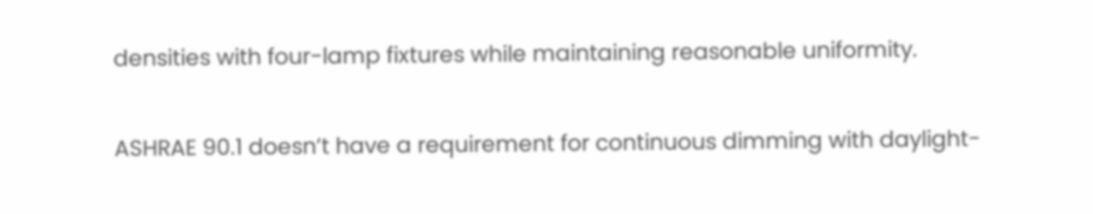densities with four-lamp fixtures while maintaining reasonable uniformity.

ASHRAE 90.1 doesn’t have a requirement for continuous dimming with daylight-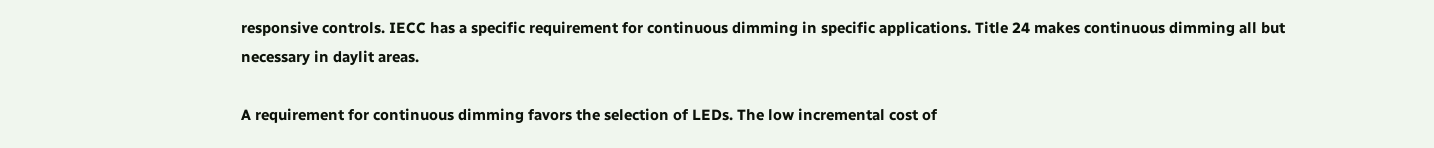responsive controls. IECC has a specific requirement for continuous dimming in specific applications. Title 24 makes continuous dimming all but necessary in daylit areas.

A requirement for continuous dimming favors the selection of LEDs. The low incremental cost of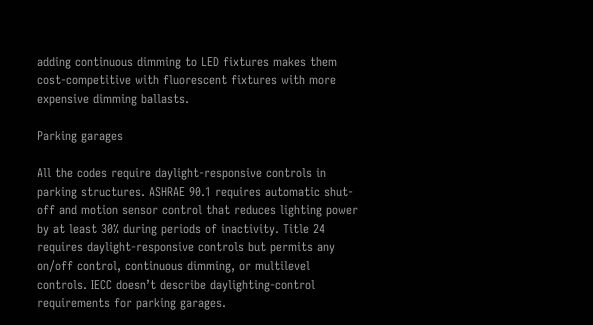adding continuous dimming to LED fixtures makes them cost-competitive with fluorescent fixtures with more expensive dimming ballasts.

Parking garages

All the codes require daylight-responsive controls in parking structures. ASHRAE 90.1 requires automatic shut-off and motion sensor control that reduces lighting power by at least 30% during periods of inactivity. Title 24 requires daylight-responsive controls but permits any on/off control, continuous dimming, or multilevel controls. IECC doesn’t describe daylighting-control requirements for parking garages.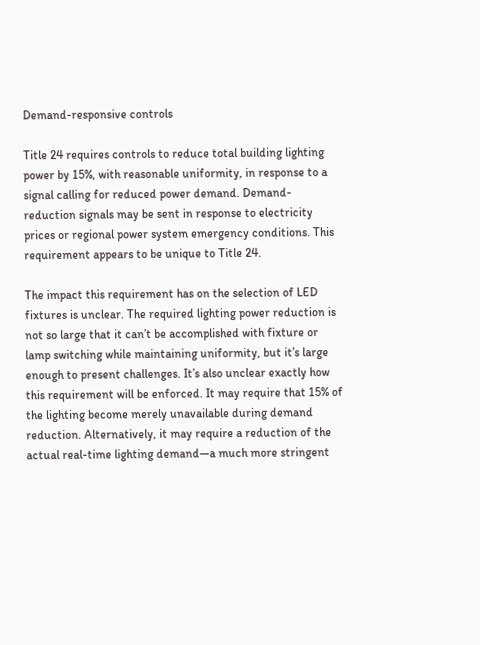Demand-responsive controls

Title 24 requires controls to reduce total building lighting power by 15%, with reasonable uniformity, in response to a signal calling for reduced power demand. Demand-reduction signals may be sent in response to electricity prices or regional power system emergency conditions. This requirement appears to be unique to Title 24.

The impact this requirement has on the selection of LED fixtures is unclear. The required lighting power reduction is not so large that it can’t be accomplished with fixture or lamp switching while maintaining uniformity, but it’s large enough to present challenges. It’s also unclear exactly how this requirement will be enforced. It may require that 15% of the lighting become merely unavailable during demand reduction. Alternatively, it may require a reduction of the actual real-time lighting demand—a much more stringent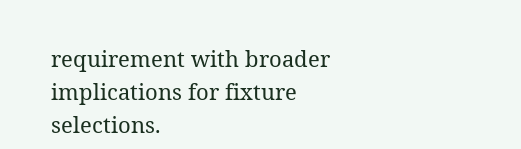requirement with broader implications for fixture selections.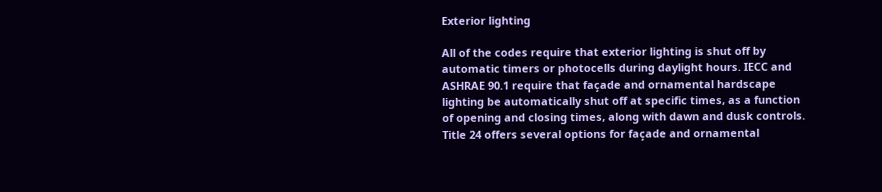Exterior lighting

All of the codes require that exterior lighting is shut off by automatic timers or photocells during daylight hours. IECC and ASHRAE 90.1 require that façade and ornamental hardscape lighting be automatically shut off at specific times, as a function of opening and closing times, along with dawn and dusk controls. Title 24 offers several options for façade and ornamental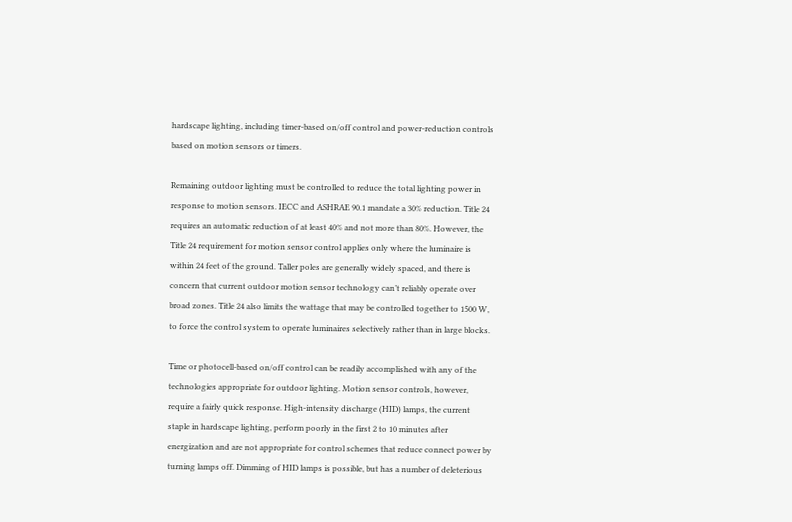hardscape lighting, including timer-based on/off control and power-reduction controls based on motion sensors or timers.

Remaining outdoor lighting must be controlled to reduce the total lighting power in response to motion sensors. IECC and ASHRAE 90.1 mandate a 30% reduction. Title 24 requires an automatic reduction of at least 40% and not more than 80%. However, the Title 24 requirement for motion sensor control applies only where the luminaire is within 24 feet of the ground. Taller poles are generally widely spaced, and there is concern that current outdoor motion sensor technology can’t reliably operate over broad zones. Title 24 also limits the wattage that may be controlled together to 1500 W, to force the control system to operate luminaires selectively rather than in large blocks.

Time or photocell-based on/off control can be readily accomplished with any of the technologies appropriate for outdoor lighting. Motion sensor controls, however, require a fairly quick response. High-intensity discharge (HID) lamps, the current staple in hardscape lighting, perform poorly in the first 2 to 10 minutes after energization and are not appropriate for control schemes that reduce connect power by turning lamps off. Dimming of HID lamps is possible, but has a number of deleterious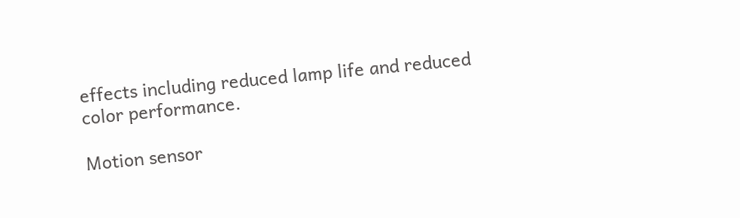effects including reduced lamp life and reduced color performance.

Motion sensor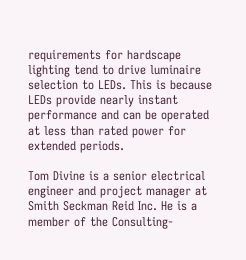requirements for hardscape lighting tend to drive luminaire selection to LEDs. This is because LEDs provide nearly instant performance and can be operated at less than rated power for extended periods.

Tom Divine is a senior electrical engineer and project manager at Smith Seckman Reid Inc. He is a member of the Consulting-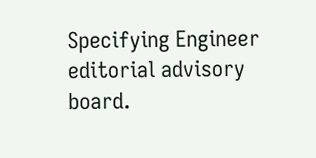Specifying Engineer editorial advisory board.